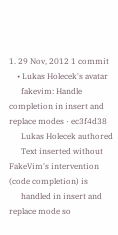1. 29 Nov, 2012 1 commit
    • Lukas Holecek's avatar
      fakevim: Handle completion in insert and replace modes · ec3f4d38
      Lukas Holecek authored
      Text inserted without FakeVim's intervention (code completion) is
      handled in insert and replace mode so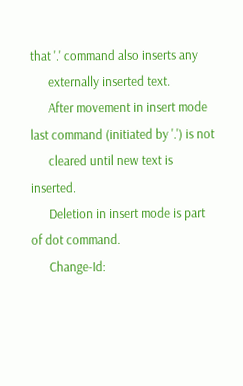that '.' command also inserts any
      externally inserted text.
      After movement in insert mode last command (initiated by '.') is not
      cleared until new text is inserted.
      Deletion in insert mode is part of dot command.
      Change-Id: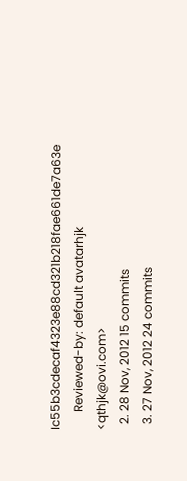Ic55b3cdecaf4323e88cd321b218fae661de7a63e
      Reviewed-by: default avatarhjk <qthjk@ovi.com>
  2. 28 Nov, 2012 15 commits
  3. 27 Nov, 2012 24 commits